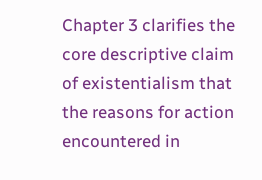Chapter 3 clarifies the core descriptive claim of existentialism that the reasons for action encountered in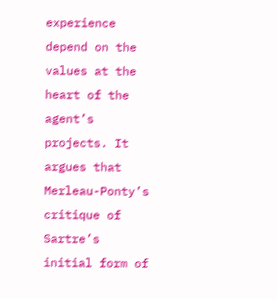experience depend on the values at the heart of the agent’s projects. It argues that Merleau-Ponty’s critique of Sartre’s initial form of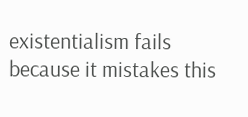existentialism fails because it mistakes this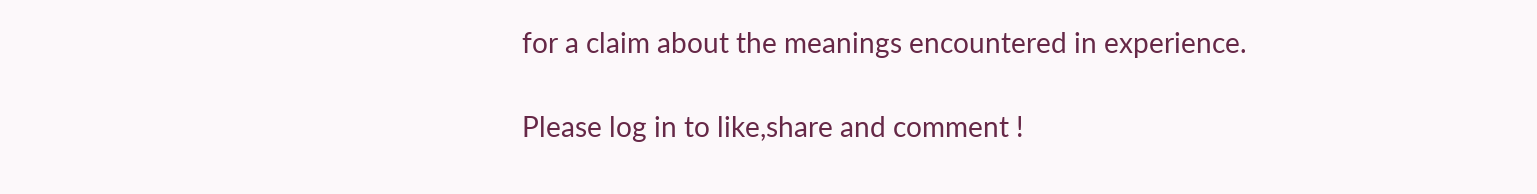for a claim about the meanings encountered in experience.

Please log in to like,share and comment !